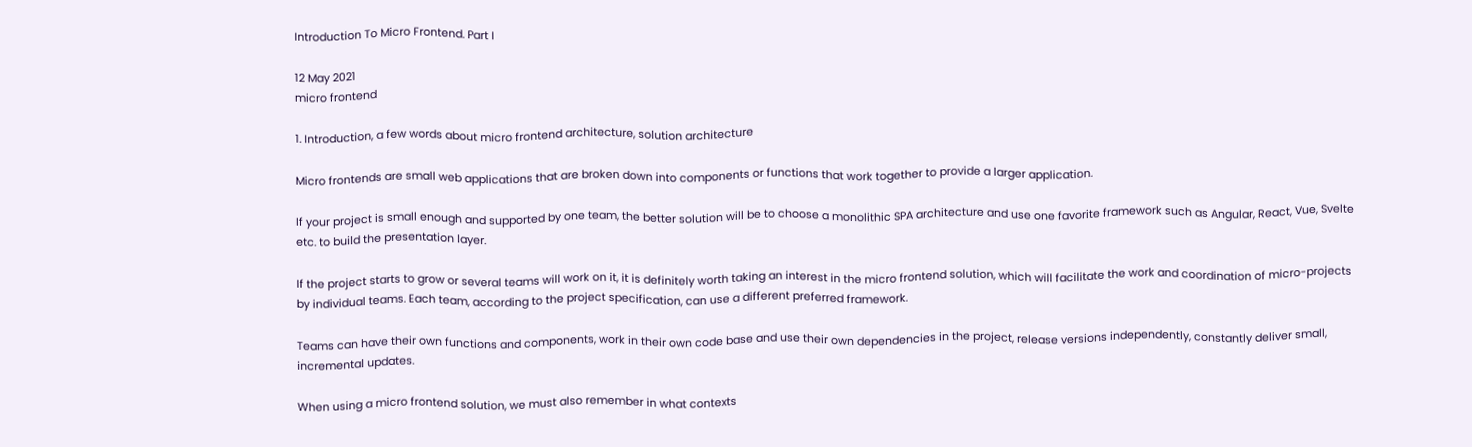Introduction To Micro Frontend. Part I

12 May 2021
micro frontend

1. Introduction, a few words about micro frontend architecture, solution architecture

Micro frontends are small web applications that are broken down into components or functions that work together to provide a larger application.

If your project is small enough and supported by one team, the better solution will be to choose a monolithic SPA architecture and use one favorite framework such as Angular, React, Vue, Svelte etc. to build the presentation layer.

If the project starts to grow or several teams will work on it, it is definitely worth taking an interest in the micro frontend solution, which will facilitate the work and coordination of micro-projects by individual teams. Each team, according to the project specification, can use a different preferred framework.

Teams can have their own functions and components, work in their own code base and use their own dependencies in the project, release versions independently, constantly deliver small, incremental updates.

When using a micro frontend solution, we must also remember in what contexts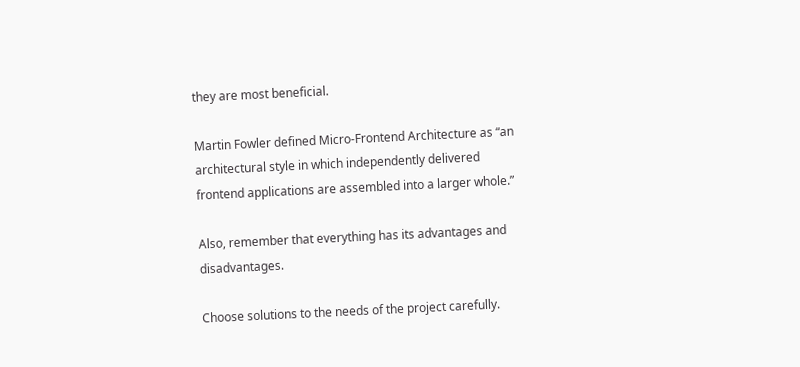they are most beneficial.

Martin Fowler defined Micro-Frontend Architecture as “an architectural style in which independently delivered frontend applications are assembled into a larger whole.”

Also, remember that everything has its advantages and disadvantages.

Choose solutions to the needs of the project carefully.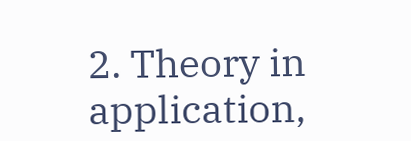2. Theory in application,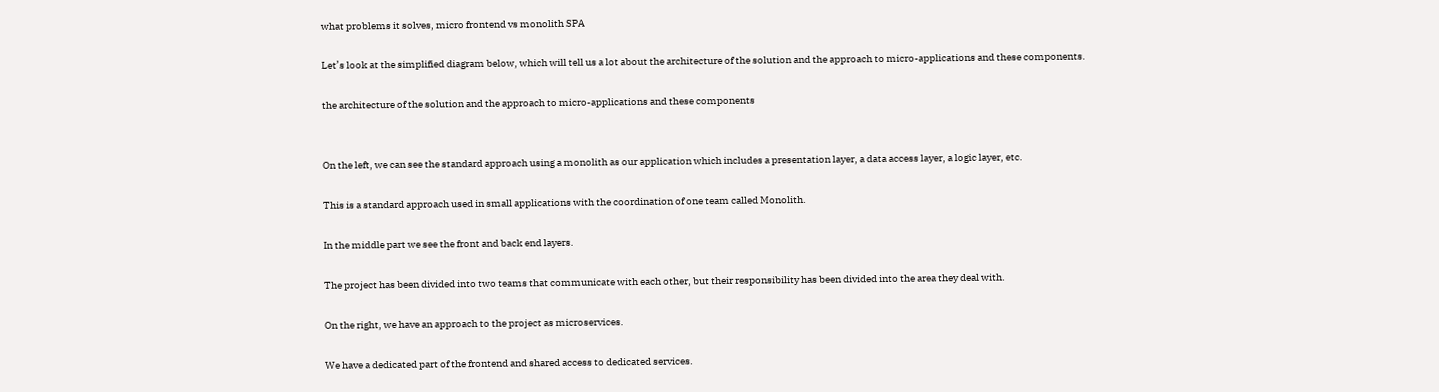what problems it solves, micro frontend vs monolith SPA

Let’s look at the simplified diagram below, which will tell us a lot about the architecture of the solution and the approach to micro-applications and these components.

the architecture of the solution and the approach to micro-applications and these components


On the left, we can see the standard approach using a monolith as our application which includes a presentation layer, a data access layer, a logic layer, etc.

This is a standard approach used in small applications with the coordination of one team called Monolith.

In the middle part we see the front and back end layers.

The project has been divided into two teams that communicate with each other, but their responsibility has been divided into the area they deal with.

On the right, we have an approach to the project as microservices.

We have a dedicated part of the frontend and shared access to dedicated services.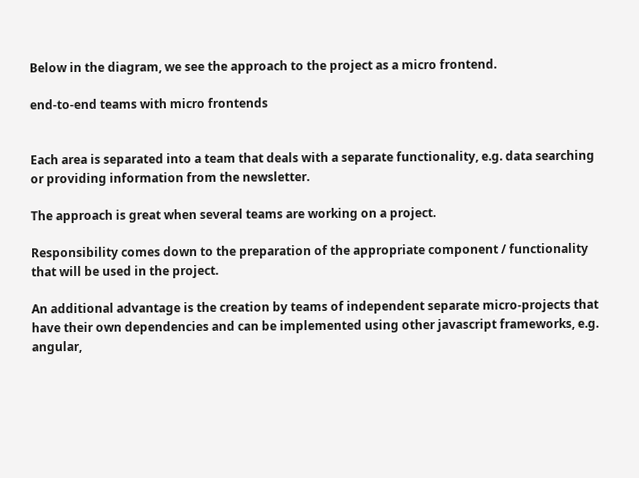Below in the diagram, we see the approach to the project as a micro frontend.

end-to-end teams with micro frontends


Each area is separated into a team that deals with a separate functionality, e.g. data searching or providing information from the newsletter.

The approach is great when several teams are working on a project.

Responsibility comes down to the preparation of the appropriate component / functionality that will be used in the project.

An additional advantage is the creation by teams of independent separate micro-projects that have their own dependencies and can be implemented using other javascript frameworks, e.g. angular,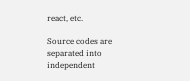react, etc.

Source codes are separated into independent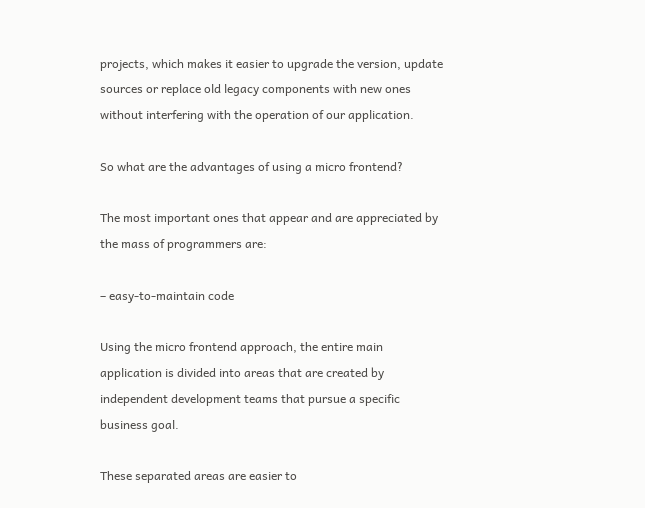projects, which makes it easier to upgrade the version, update sources or replace old legacy components with new ones without interfering with the operation of our application.

So what are the advantages of using a micro frontend?

The most important ones that appear and are appreciated by the mass of programmers are:

– easy-to-maintain code

Using the micro frontend approach, the entire main application is divided into areas that are created by independent development teams that pursue a specific business goal.

These separated areas are easier to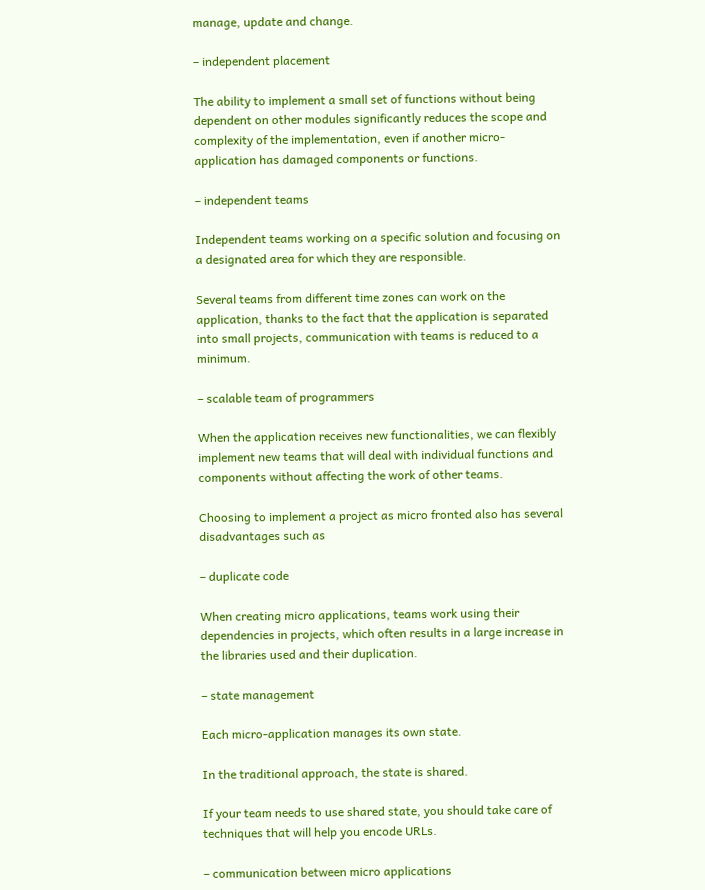manage, update and change.

– independent placement

The ability to implement a small set of functions without being dependent on other modules significantly reduces the scope and complexity of the implementation, even if another micro-application has damaged components or functions.

– independent teams

Independent teams working on a specific solution and focusing on a designated area for which they are responsible.

Several teams from different time zones can work on the application, thanks to the fact that the application is separated into small projects, communication with teams is reduced to a minimum.

– scalable team of programmers

When the application receives new functionalities, we can flexibly implement new teams that will deal with individual functions and components without affecting the work of other teams.

Choosing to implement a project as micro fronted also has several disadvantages such as

– duplicate code

When creating micro applications, teams work using their dependencies in projects, which often results in a large increase in the libraries used and their duplication.

– state management

Each micro-application manages its own state.

In the traditional approach, the state is shared.

If your team needs to use shared state, you should take care of techniques that will help you encode URLs.

– communication between micro applications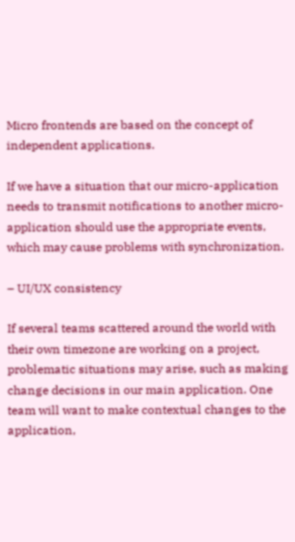Micro frontends are based on the concept of independent applications.

If we have a situation that our micro-application needs to transmit notifications to another micro-application should use the appropriate events, which may cause problems with synchronization.

– UI/UX consistency

If several teams scattered around the world with their own timezone are working on a project, problematic situations may arise, such as making change decisions in our main application. One team will want to make contextual changes to the application,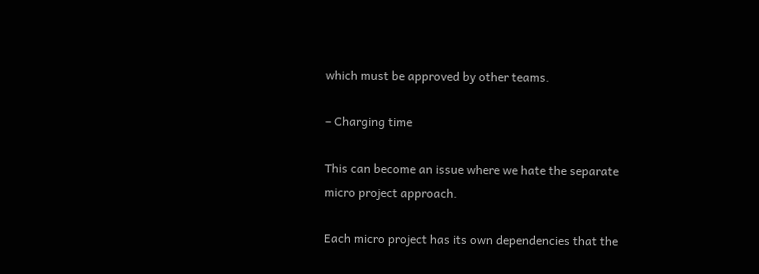which must be approved by other teams.

– Charging time

This can become an issue where we hate the separate micro project approach.

Each micro project has its own dependencies that the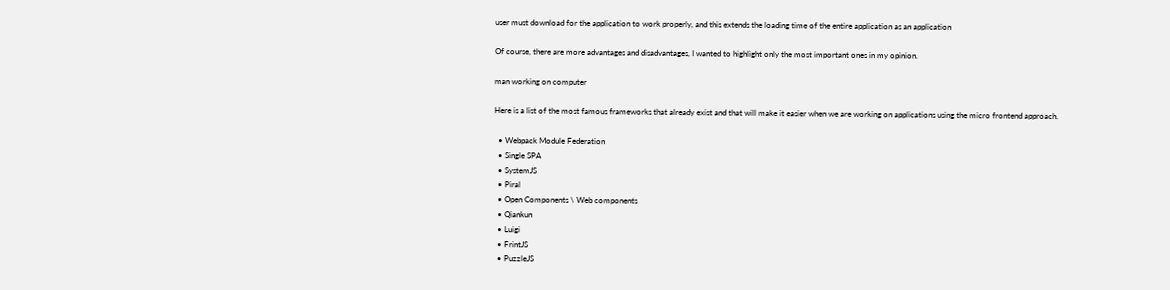user must download for the application to work properly, and this extends the loading time of the entire application as an application

Of course, there are more advantages and disadvantages, I wanted to highlight only the most important ones in my opinion.

man working on computer

Here is a list of the most famous frameworks that already exist and that will make it easier when we are working on applications using the micro frontend approach.

  • Webpack Module Federation
  • Single SPA
  • SystemJS
  • Piral
  • Open Components \ Web components
  • Qiankun
  • Luigi
  • FrintJS
  • PuzzleJS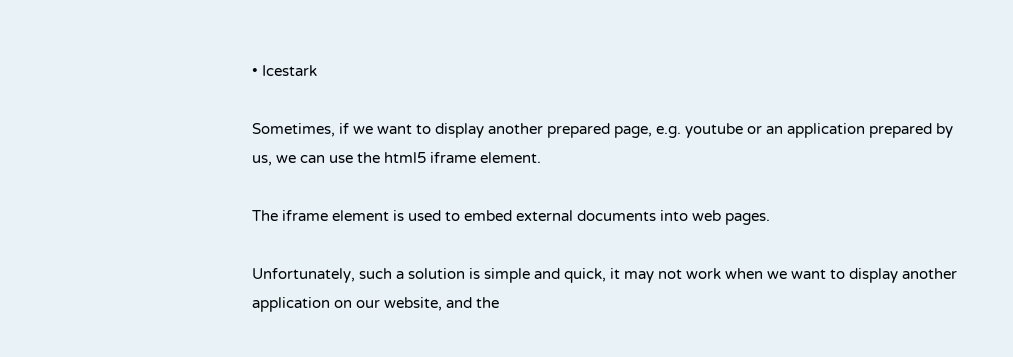• Icestark

Sometimes, if we want to display another prepared page, e.g. youtube or an application prepared by us, we can use the html5 iframe element.

The iframe element is used to embed external documents into web pages.

Unfortunately, such a solution is simple and quick, it may not work when we want to display another application on our website, and the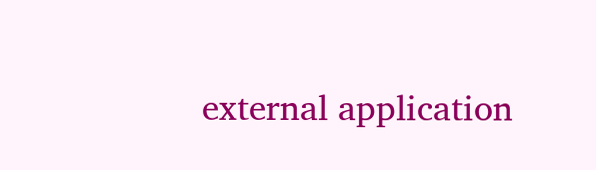external application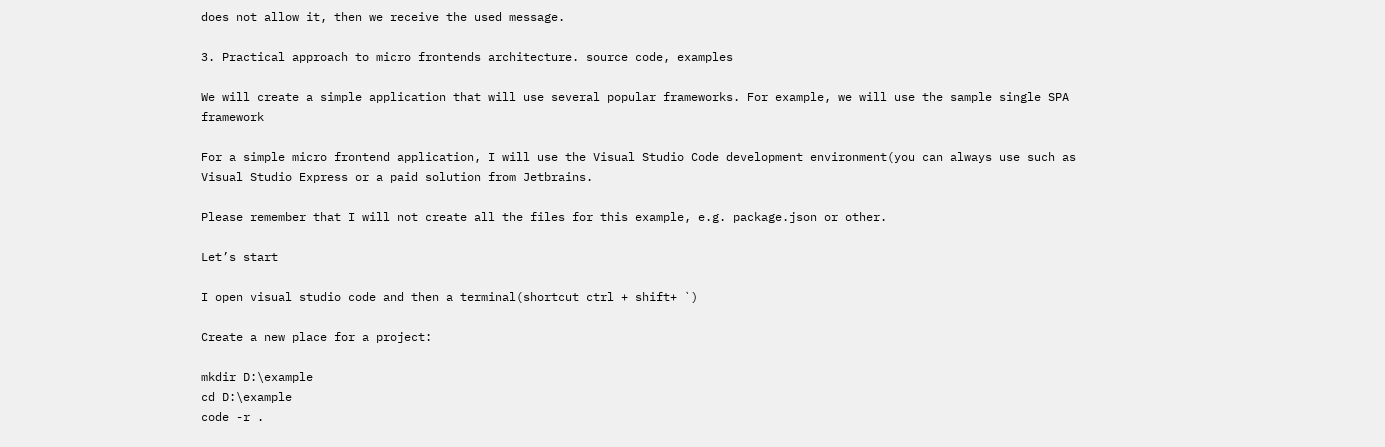does not allow it, then we receive the used message.

3. Practical approach to micro frontends architecture. source code, examples

We will create a simple application that will use several popular frameworks. For example, we will use the sample single SPA framework

For a simple micro frontend application, I will use the Visual Studio Code development environment(you can always use such as Visual Studio Express or a paid solution from Jetbrains.

Please remember that I will not create all the files for this example, e.g. package.json or other.

Let’s start

I open visual studio code and then a terminal(shortcut ctrl + shift+ `)

Create a new place for a project:

mkdir D:\example
cd D:\example
code -r .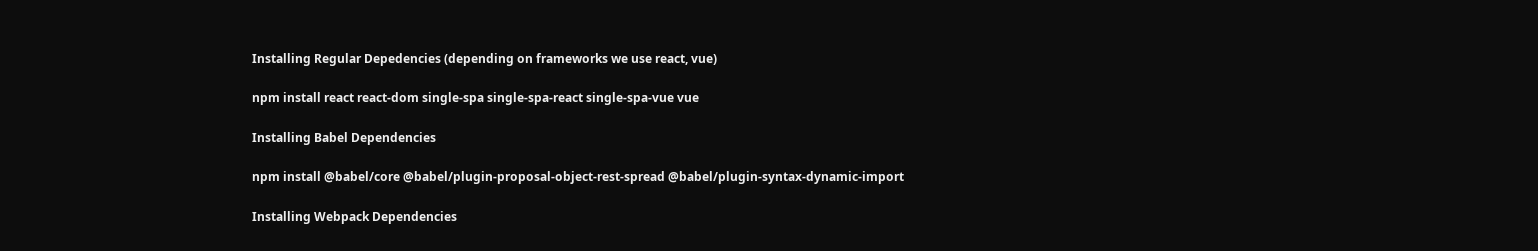Installing Regular Depedencies (depending on frameworks we use react, vue)

npm install react react-dom single-spa single-spa-react single-spa-vue vue

Installing Babel Dependencies

npm install @babel/core @babel/plugin-proposal-object-rest-spread @babel/plugin-syntax-dynamic-import

Installing Webpack Dependencies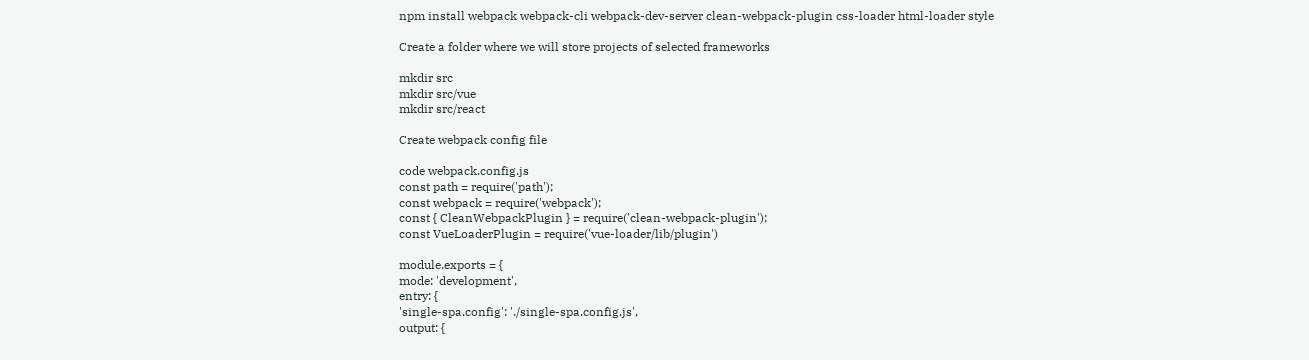npm install webpack webpack-cli webpack-dev-server clean-webpack-plugin css-loader html-loader style

Create a folder where we will store projects of selected frameworks

mkdir src
mkdir src/vue
mkdir src/react

Create webpack config file

code webpack.config.js
const path = require('path');
const webpack = require('webpack');
const { CleanWebpackPlugin } = require('clean-webpack-plugin');
const VueLoaderPlugin = require('vue-loader/lib/plugin')

module.exports = {
mode: 'development',
entry: {
'single-spa.config': './single-spa.config.js',
output: {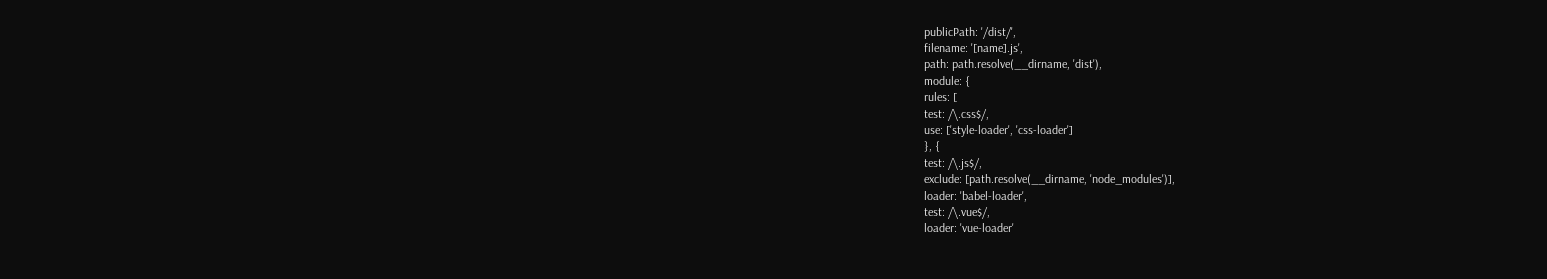publicPath: '/dist/',
filename: '[name].js',
path: path.resolve(__dirname, 'dist'),
module: {
rules: [
test: /\.css$/,
use: ['style-loader', 'css-loader']
}, {
test: /\.js$/,
exclude: [path.resolve(__dirname, 'node_modules')],
loader: 'babel-loader',
test: /\.vue$/,
loader: 'vue-loader'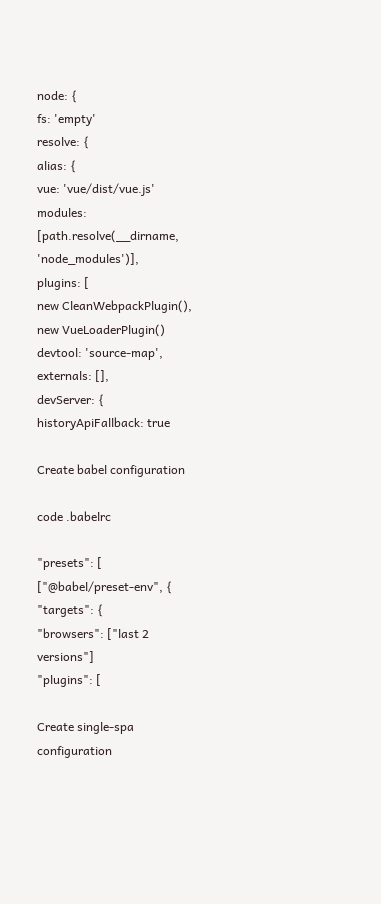node: {
fs: 'empty'
resolve: {
alias: {
vue: 'vue/dist/vue.js'
modules: [path.resolve(__dirname, 'node_modules')],
plugins: [
new CleanWebpackPlugin(),
new VueLoaderPlugin()
devtool: 'source-map',
externals: [],
devServer: {
historyApiFallback: true

Create babel configuration

code .babelrc

"presets": [
["@babel/preset-env", {
"targets": {
"browsers": ["last 2 versions"]
"plugins": [

Create single-spa configuration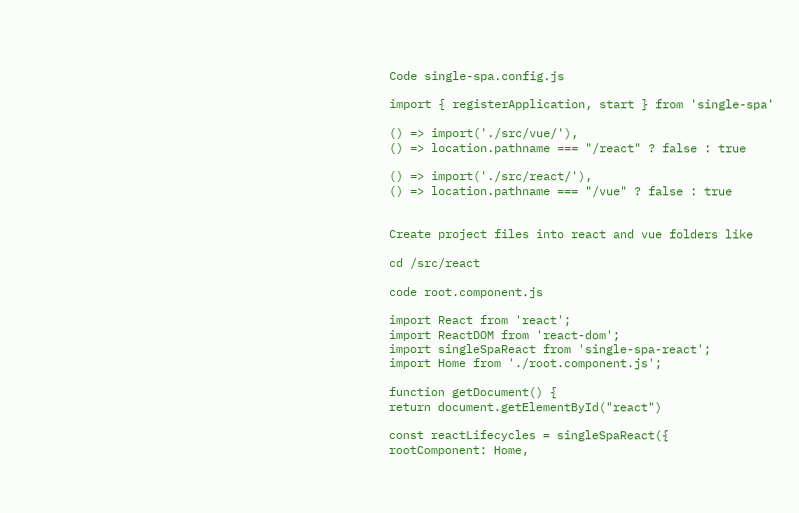Code single-spa.config.js

import { registerApplication, start } from 'single-spa'

() => import('./src/vue/'),
() => location.pathname === "/react" ? false : true

() => import('./src/react/'),
() => location.pathname === "/vue" ? false : true


Create project files into react and vue folders like

cd /src/react

code root.component.js

import React from 'react';
import ReactDOM from 'react-dom';
import singleSpaReact from 'single-spa-react';
import Home from './root.component.js';

function getDocument() {
return document.getElementById("react")

const reactLifecycles = singleSpaReact({
rootComponent: Home,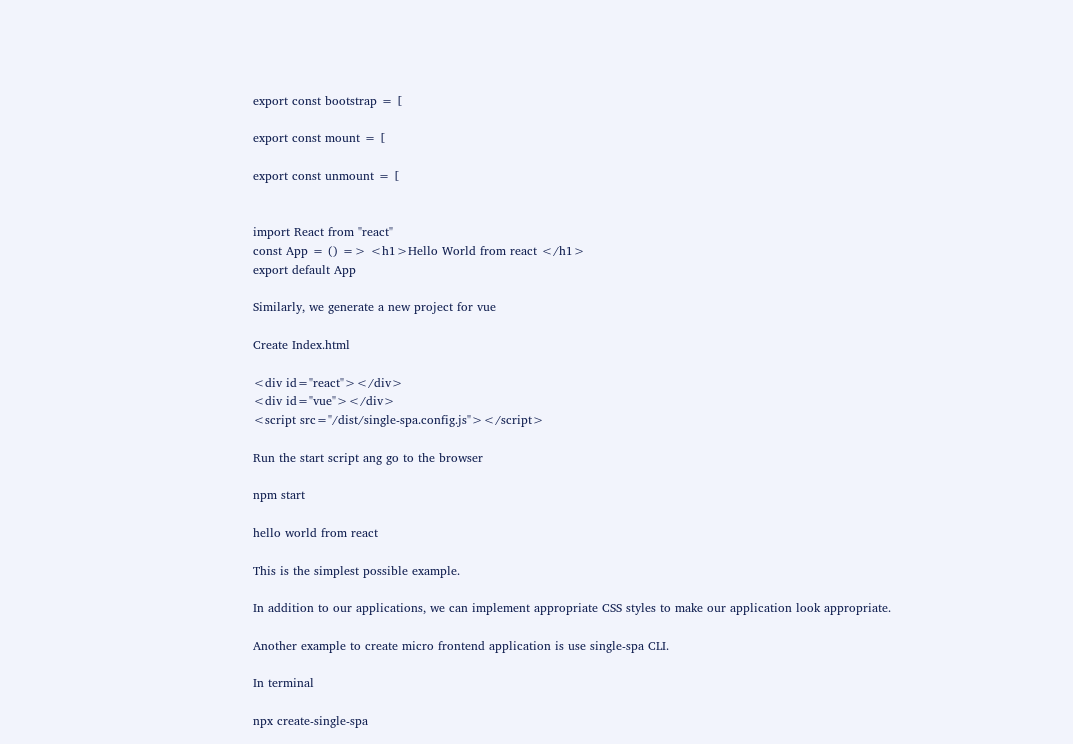export const bootstrap = [

export const mount = [

export const unmount = [


import React from "react"
const App = () => <h1>Hello World from react </h1>
export default App

Similarly, we generate a new project for vue

Create Index.html

<div id="react"></div>
<div id="vue"></div>
<script src="/dist/single-spa.config.js"></script>

Run the start script ang go to the browser

npm start

hello world from react

This is the simplest possible example.

In addition to our applications, we can implement appropriate CSS styles to make our application look appropriate.

Another example to create micro frontend application is use single-spa CLI.

In terminal

npx create-single-spa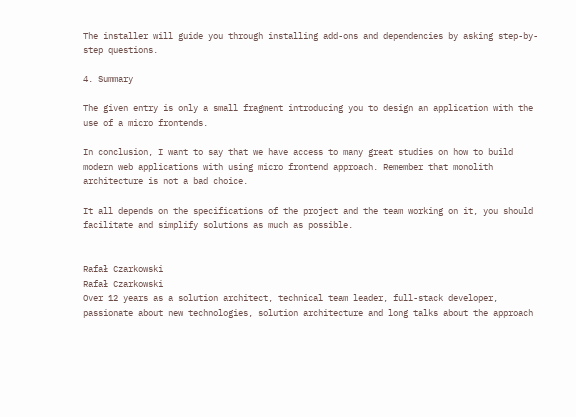The installer will guide you through installing add-ons and dependencies by asking step-by-step questions.

4. Summary

The given entry is only a small fragment introducing you to design an application with the use of a micro frontends.

In conclusion, I want to say that we have access to many great studies on how to build modern web applications with using micro frontend approach. Remember that monolith architecture is not a bad choice.

It all depends on the specifications of the project and the team working on it, you should facilitate and simplify solutions as much as possible.


Rafał Czarkowski
Rafał Czarkowski
Over 12 years as a solution architect, technical team leader, full-stack developer, passionate about new technologies, solution architecture and long talks about the approach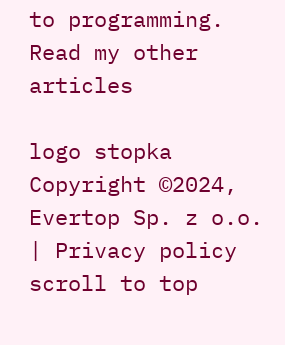to programming.
Read my other articles

logo stopka
Copyright ©2024, Evertop Sp. z o.o. | Privacy policy
scroll to top